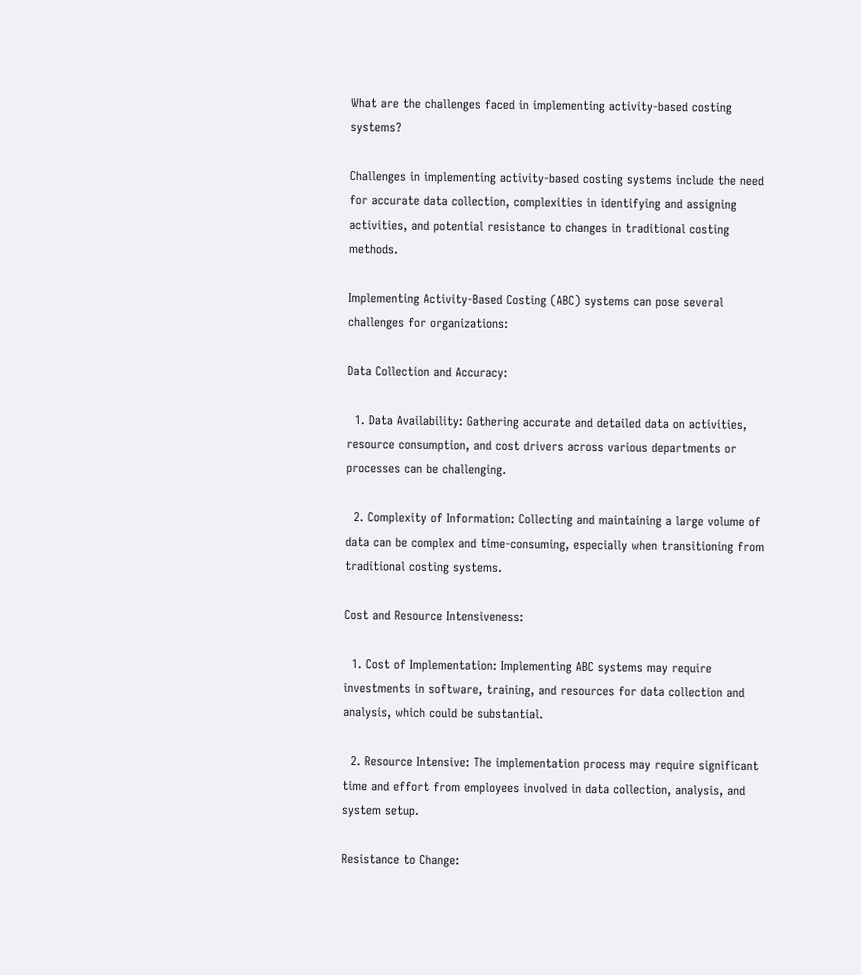What are the challenges faced in implementing activity-based costing systems?

Challenges in implementing activity-based costing systems include the need for accurate data collection, complexities in identifying and assigning activities, and potential resistance to changes in traditional costing methods.

Implementing Activity-Based Costing (ABC) systems can pose several challenges for organizations:

Data Collection and Accuracy:

  1. Data Availability: Gathering accurate and detailed data on activities, resource consumption, and cost drivers across various departments or processes can be challenging.

  2. Complexity of Information: Collecting and maintaining a large volume of data can be complex and time-consuming, especially when transitioning from traditional costing systems.

Cost and Resource Intensiveness:

  1. Cost of Implementation: Implementing ABC systems may require investments in software, training, and resources for data collection and analysis, which could be substantial.

  2. Resource Intensive: The implementation process may require significant time and effort from employees involved in data collection, analysis, and system setup.

Resistance to Change: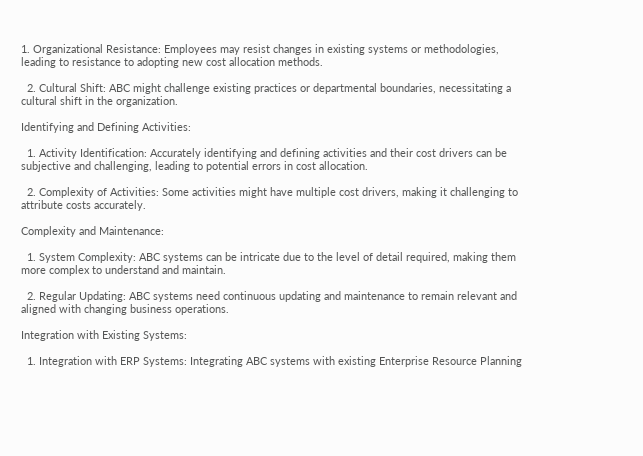1. Organizational Resistance: Employees may resist changes in existing systems or methodologies, leading to resistance to adopting new cost allocation methods.

  2. Cultural Shift: ABC might challenge existing practices or departmental boundaries, necessitating a cultural shift in the organization.

Identifying and Defining Activities:

  1. Activity Identification: Accurately identifying and defining activities and their cost drivers can be subjective and challenging, leading to potential errors in cost allocation.

  2. Complexity of Activities: Some activities might have multiple cost drivers, making it challenging to attribute costs accurately.

Complexity and Maintenance:

  1. System Complexity: ABC systems can be intricate due to the level of detail required, making them more complex to understand and maintain.

  2. Regular Updating: ABC systems need continuous updating and maintenance to remain relevant and aligned with changing business operations.

Integration with Existing Systems:

  1. Integration with ERP Systems: Integrating ABC systems with existing Enterprise Resource Planning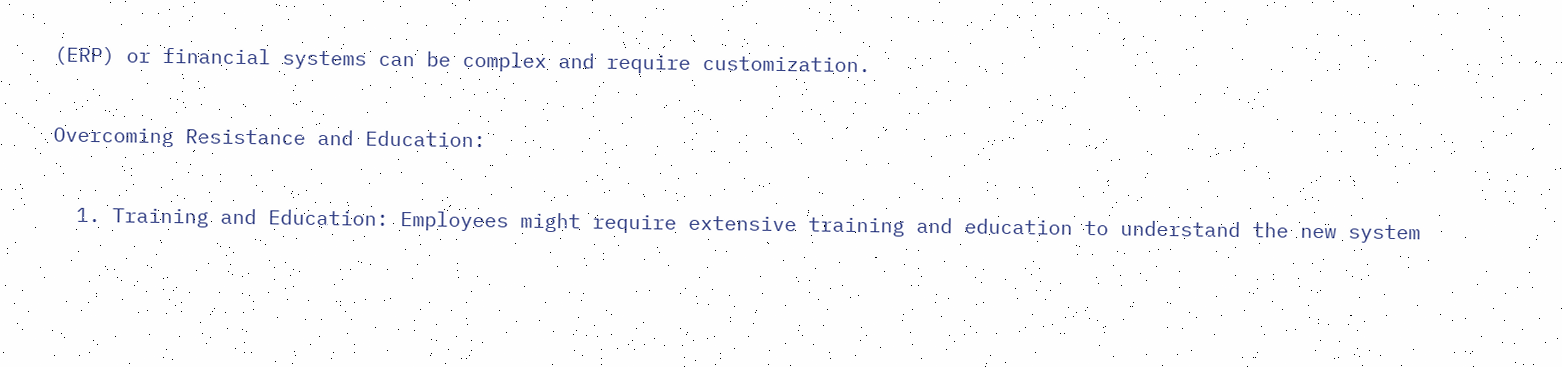(ERP) or financial systems can be complex and require customization.

Overcoming Resistance and Education:

  1. Training and Education: Employees might require extensive training and education to understand the new system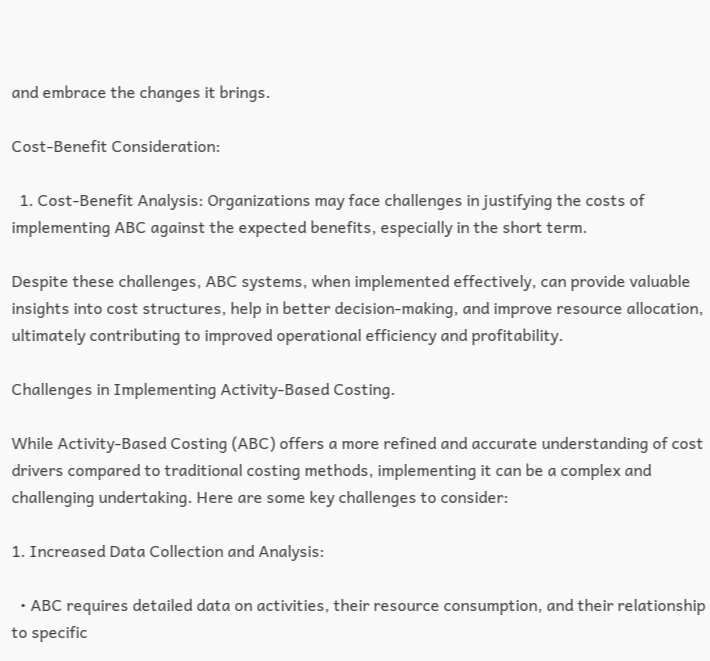and embrace the changes it brings.

Cost-Benefit Consideration:

  1. Cost-Benefit Analysis: Organizations may face challenges in justifying the costs of implementing ABC against the expected benefits, especially in the short term.

Despite these challenges, ABC systems, when implemented effectively, can provide valuable insights into cost structures, help in better decision-making, and improve resource allocation, ultimately contributing to improved operational efficiency and profitability.

Challenges in Implementing Activity-Based Costing.

While Activity-Based Costing (ABC) offers a more refined and accurate understanding of cost drivers compared to traditional costing methods, implementing it can be a complex and challenging undertaking. Here are some key challenges to consider:

1. Increased Data Collection and Analysis:

  • ABC requires detailed data on activities, their resource consumption, and their relationship to specific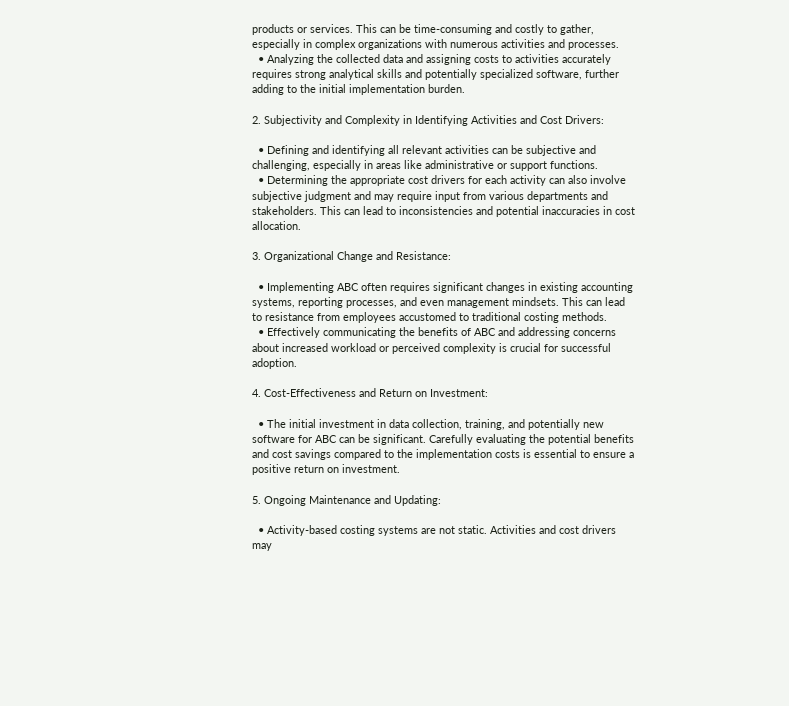products or services. This can be time-consuming and costly to gather, especially in complex organizations with numerous activities and processes.
  • Analyzing the collected data and assigning costs to activities accurately requires strong analytical skills and potentially specialized software, further adding to the initial implementation burden.

2. Subjectivity and Complexity in Identifying Activities and Cost Drivers:

  • Defining and identifying all relevant activities can be subjective and challenging, especially in areas like administrative or support functions.
  • Determining the appropriate cost drivers for each activity can also involve subjective judgment and may require input from various departments and stakeholders. This can lead to inconsistencies and potential inaccuracies in cost allocation.

3. Organizational Change and Resistance:

  • Implementing ABC often requires significant changes in existing accounting systems, reporting processes, and even management mindsets. This can lead to resistance from employees accustomed to traditional costing methods.
  • Effectively communicating the benefits of ABC and addressing concerns about increased workload or perceived complexity is crucial for successful adoption.

4. Cost-Effectiveness and Return on Investment:

  • The initial investment in data collection, training, and potentially new software for ABC can be significant. Carefully evaluating the potential benefits and cost savings compared to the implementation costs is essential to ensure a positive return on investment.

5. Ongoing Maintenance and Updating:

  • Activity-based costing systems are not static. Activities and cost drivers may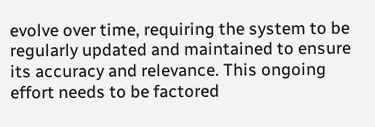evolve over time, requiring the system to be regularly updated and maintained to ensure its accuracy and relevance. This ongoing effort needs to be factored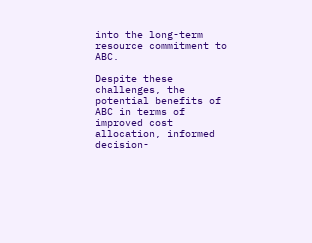into the long-term resource commitment to ABC.

Despite these challenges, the potential benefits of ABC in terms of improved cost allocation, informed decision-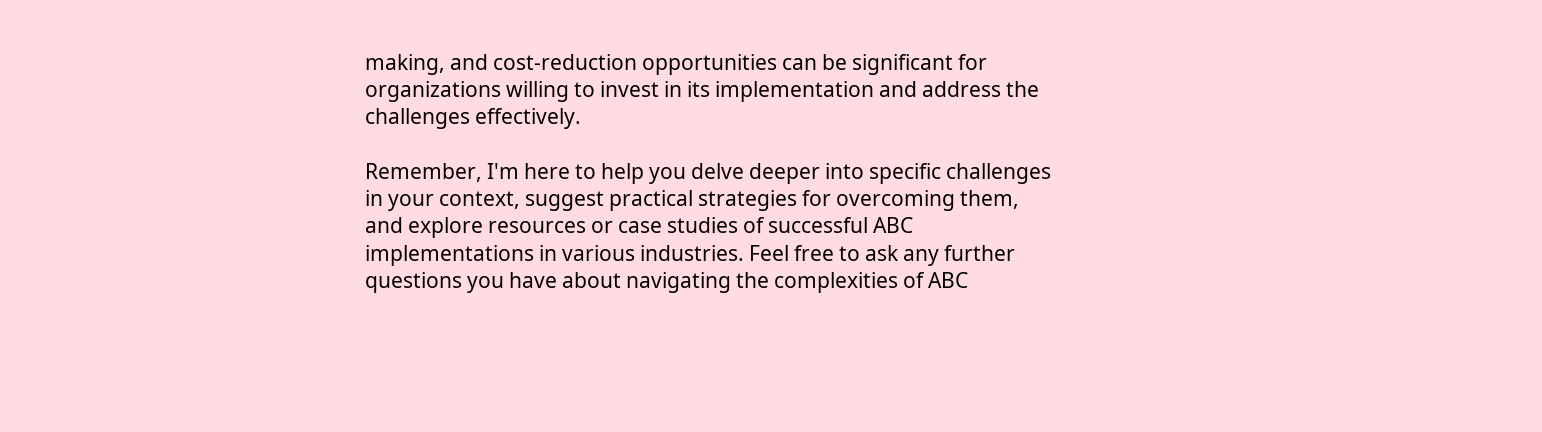making, and cost-reduction opportunities can be significant for organizations willing to invest in its implementation and address the challenges effectively.

Remember, I'm here to help you delve deeper into specific challenges in your context, suggest practical strategies for overcoming them, and explore resources or case studies of successful ABC implementations in various industries. Feel free to ask any further questions you have about navigating the complexities of ABC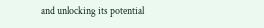and unlocking its potential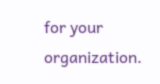for your organization.